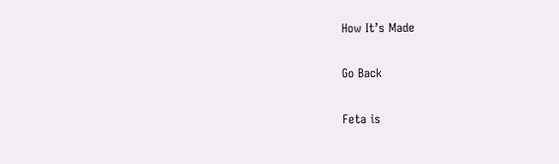How It’s Made

Go Back

Feta is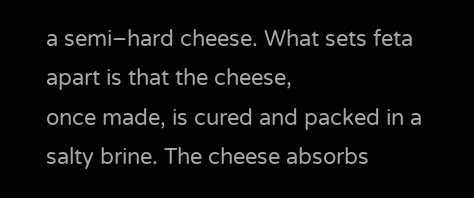a semi–hard cheese. What sets feta apart is that the cheese,
once made, is cured and packed in a salty brine. The cheese absorbs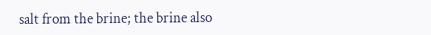salt from the brine; the brine also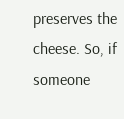preserves the cheese. So, if someone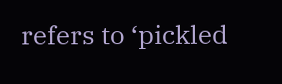refers to ‘pickled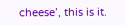cheese’, this is it.